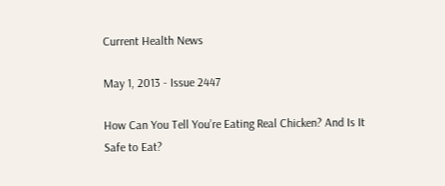Current Health News

May 1, 2013 - Issue 2447

How Can You Tell You’re Eating Real Chicken? And Is It Safe to Eat?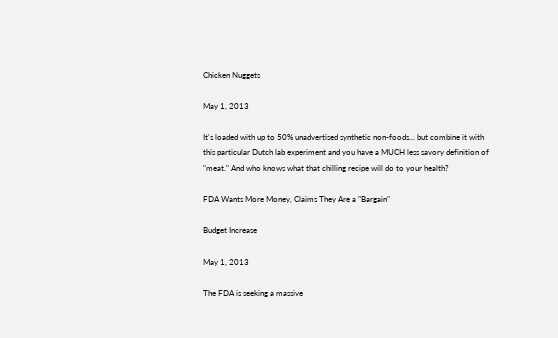Chicken Nuggets

May 1, 2013

It's loaded with up to 50% unadvertised synthetic non-foods... but combine it with this particular Dutch lab experiment and you have a MUCH less savory definition of "meat." And who knows what that chilling recipe will do to your health?

FDA Wants More Money, Claims They Are a "Bargain"

Budget Increase

May 1, 2013

The FDA is seeking a massive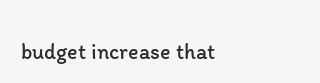budget increase that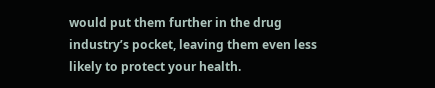would put them further in the drug industry’s pocket, leaving them even less likely to protect your health.